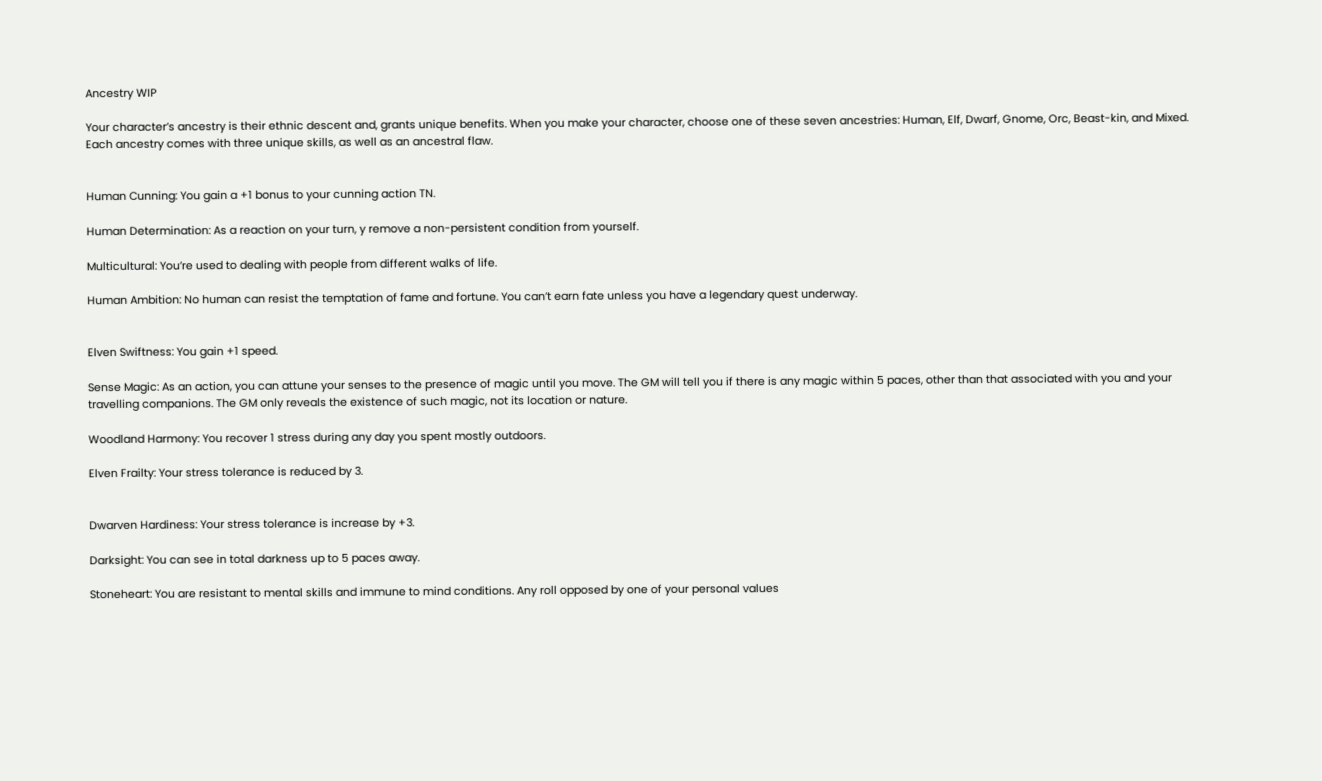Ancestry WIP

Your character’s ancestry is their ethnic descent and, grants unique benefits. When you make your character, choose one of these seven ancestries: Human, Elf, Dwarf, Gnome, Orc, Beast-kin, and Mixed. Each ancestry comes with three unique skills, as well as an ancestral flaw.


Human Cunning: You gain a +1 bonus to your cunning action TN.

Human Determination: As a reaction on your turn, y remove a non-persistent condition from yourself.

Multicultural: You’re used to dealing with people from different walks of life.

Human Ambition: No human can resist the temptation of fame and fortune. You can’t earn fate unless you have a legendary quest underway.


Elven Swiftness: You gain +1 speed.

Sense Magic: As an action, you can attune your senses to the presence of magic until you move. The GM will tell you if there is any magic within 5 paces, other than that associated with you and your travelling companions. The GM only reveals the existence of such magic, not its location or nature.

Woodland Harmony: You recover 1 stress during any day you spent mostly outdoors.

Elven Frailty: Your stress tolerance is reduced by 3.


Dwarven Hardiness: Your stress tolerance is increase by +3.

Darksight: You can see in total darkness up to 5 paces away.

Stoneheart: You are resistant to mental skills and immune to mind conditions. Any roll opposed by one of your personal values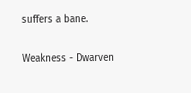suffers a bane.

Weakness - Dwarven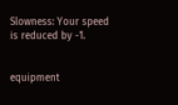Slowness: Your speed is reduced by -1.


equipment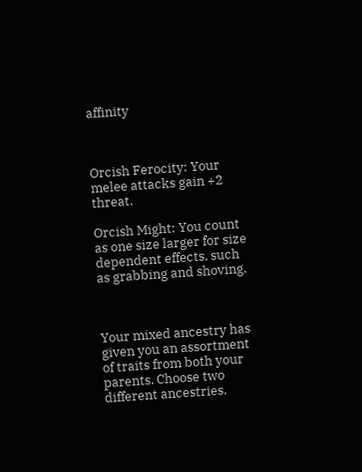affinity



Orcish Ferocity: Your melee attacks gain +2 threat.

Orcish Might: You count as one size larger for size dependent effects, such as grabbing and shoving.



Your mixed ancestry has given you an assortment of traits from both your parents. Choose two different ancestries.